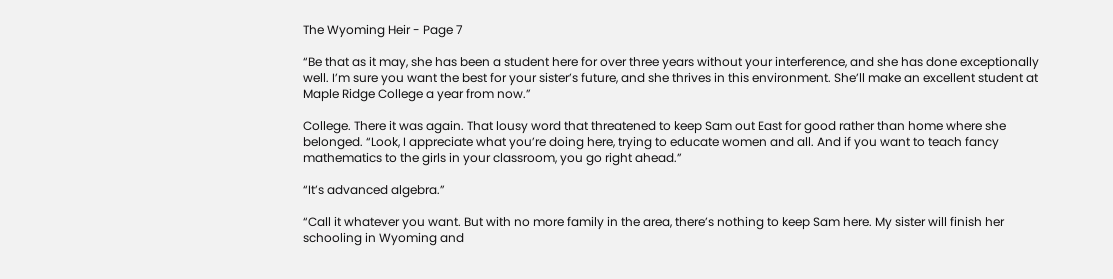The Wyoming Heir - Page 7

“Be that as it may, she has been a student here for over three years without your interference, and she has done exceptionally well. I’m sure you want the best for your sister’s future, and she thrives in this environment. She’ll make an excellent student at Maple Ridge College a year from now.”

College. There it was again. That lousy word that threatened to keep Sam out East for good rather than home where she belonged. “Look, I appreciate what you’re doing here, trying to educate women and all. And if you want to teach fancy mathematics to the girls in your classroom, you go right ahead.”

“It’s advanced algebra.”

“Call it whatever you want. But with no more family in the area, there’s nothing to keep Sam here. My sister will finish her schooling in Wyoming and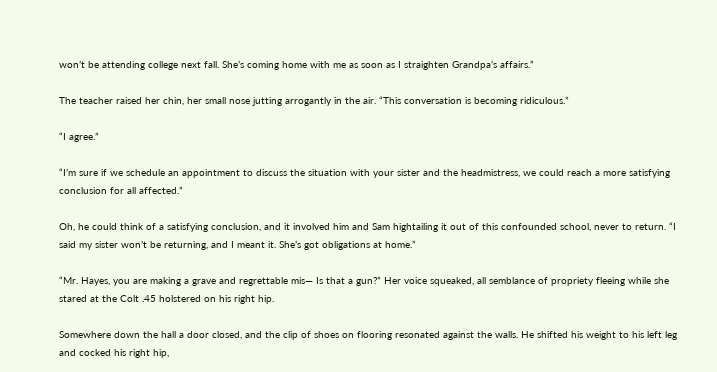won’t be attending college next fall. She’s coming home with me as soon as I straighten Grandpa’s affairs.”

The teacher raised her chin, her small nose jutting arrogantly in the air. “This conversation is becoming ridiculous.”

“I agree.”

“I’m sure if we schedule an appointment to discuss the situation with your sister and the headmistress, we could reach a more satisfying conclusion for all affected.”

Oh, he could think of a satisfying conclusion, and it involved him and Sam hightailing it out of this confounded school, never to return. “I said my sister won’t be returning, and I meant it. She’s got obligations at home.”

“Mr. Hayes, you are making a grave and regrettable mis— Is that a gun?” Her voice squeaked, all semblance of propriety fleeing while she stared at the Colt .45 holstered on his right hip.

Somewhere down the hall a door closed, and the clip of shoes on flooring resonated against the walls. He shifted his weight to his left leg and cocked his right hip,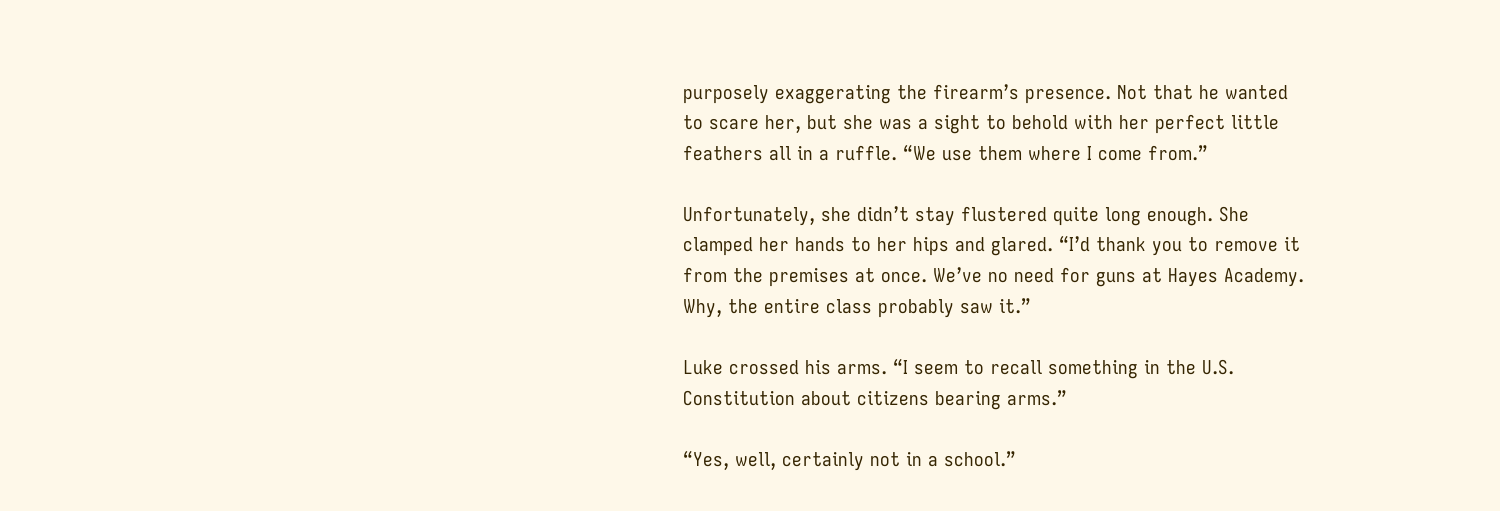purposely exaggerating the firearm’s presence. Not that he wanted to scare her, but she was a sight to behold with her perfect little feathers all in a ruffle. “We use them where I come from.”

Unfortunately, she didn’t stay flustered quite long enough. She clamped her hands to her hips and glared. “I’d thank you to remove it from the premises at once. We’ve no need for guns at Hayes Academy. Why, the entire class probably saw it.”

Luke crossed his arms. “I seem to recall something in the U.S. Constitution about citizens bearing arms.”

“Yes, well, certainly not in a school.”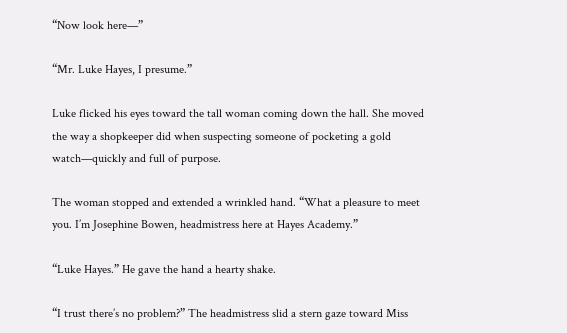“Now look here—”

“Mr. Luke Hayes, I presume.”

Luke flicked his eyes toward the tall woman coming down the hall. She moved the way a shopkeeper did when suspecting someone of pocketing a gold watch—quickly and full of purpose.

The woman stopped and extended a wrinkled hand. “What a pleasure to meet you. I’m Josephine Bowen, headmistress here at Hayes Academy.”

“Luke Hayes.” He gave the hand a hearty shake.

“I trust there’s no problem?” The headmistress slid a stern gaze toward Miss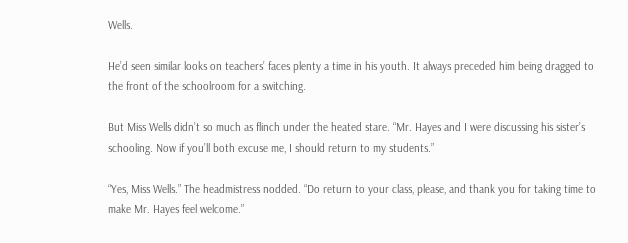Wells.

He’d seen similar looks on teachers’ faces plenty a time in his youth. It always preceded him being dragged to the front of the schoolroom for a switching.

But Miss Wells didn’t so much as flinch under the heated stare. “Mr. Hayes and I were discussing his sister’s schooling. Now if you’ll both excuse me, I should return to my students.”

“Yes, Miss Wells.” The headmistress nodded. “Do return to your class, please, and thank you for taking time to make Mr. Hayes feel welcome.”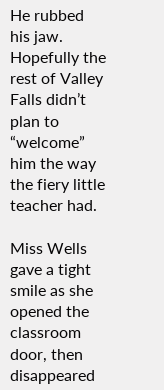He rubbed his jaw. Hopefully the rest of Valley Falls didn’t plan to “welcome” him the way the fiery little teacher had.

Miss Wells gave a tight smile as she opened the classroom door, then disappeared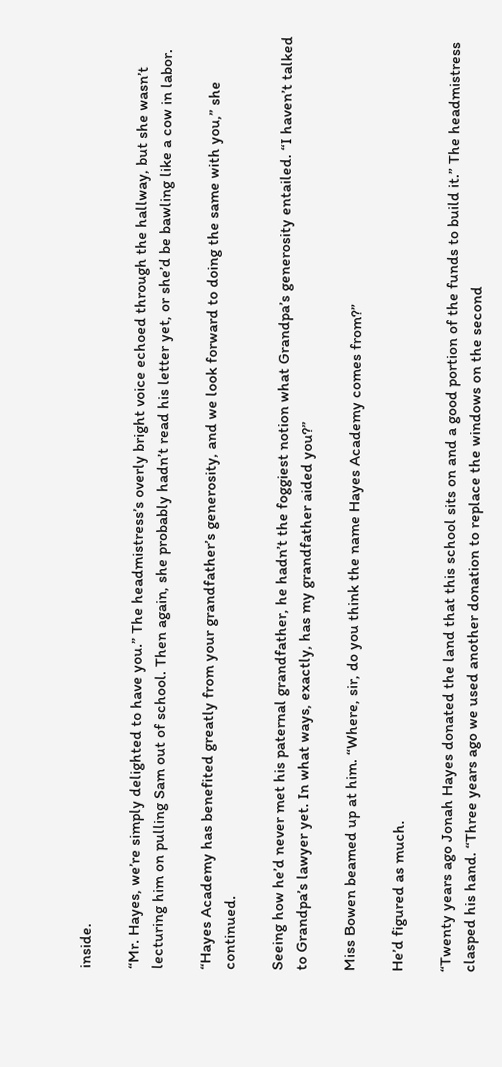inside.

“Mr. Hayes, we’re simply delighted to have you.” The headmistress’s overly bright voice echoed through the hallway, but she wasn’t lecturing him on pulling Sam out of school. Then again, she probably hadn’t read his letter yet, or she’d be bawling like a cow in labor.

“Hayes Academy has benefited greatly from your grandfather’s generosity, and we look forward to doing the same with you,” she continued.

Seeing how he’d never met his paternal grandfather, he hadn’t the foggiest notion what Grandpa’s generosity entailed. “I haven’t talked to Grandpa’s lawyer yet. In what ways, exactly, has my grandfather aided you?”

Miss Bowen beamed up at him. “Where, sir, do you think the name Hayes Academy comes from?”

He’d figured as much.

“Twenty years ago Jonah Hayes donated the land that this school sits on and a good portion of the funds to build it.” The headmistress clasped his hand. “Three years ago we used another donation to replace the windows on the second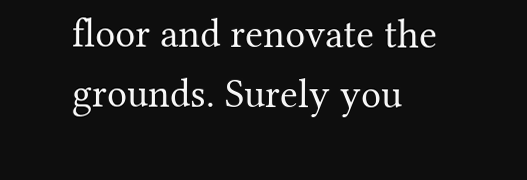floor and renovate the grounds. Surely you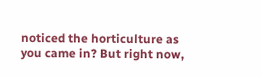noticed the horticulture as you came in? But right now,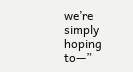we’re simply hoping to—”